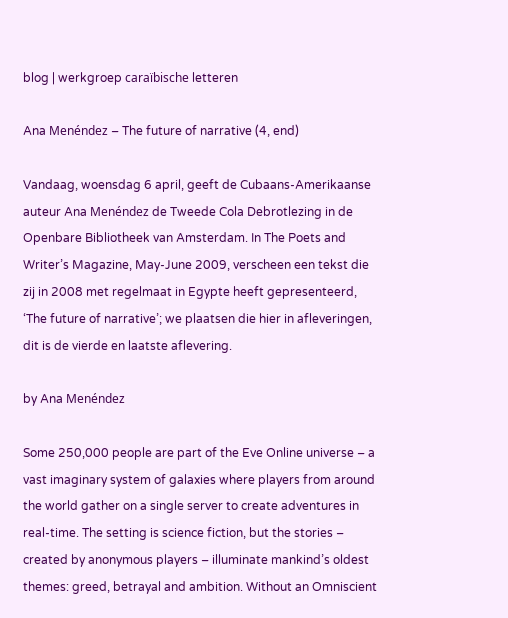blog | werkgroep caraïbische letteren

Ana Menéndez – The future of narrative (4, end)

Vandaag, woensdag 6 april, geeft de Cubaans-Amerikaanse auteur Ana Menéndez de Tweede Cola Debrotlezing in de Openbare Bibliotheek van Amsterdam. In The Poets and Writer’s Magazine, May-June 2009, verscheen een tekst die zij in 2008 met regelmaat in Egypte heeft gepresenteerd, ‘The future of narrative’; we plaatsen die hier in afleveringen, dit is de vierde en laatste aflevering.

by Ana Menéndez

Some 250,000 people are part of the Eve Online universe – a vast imaginary system of galaxies where players from around the world gather on a single server to create adventures in real-time. The setting is science fiction, but the stories – created by anonymous players – illuminate mankind’s oldest themes: greed, betrayal and ambition. Without an Omniscient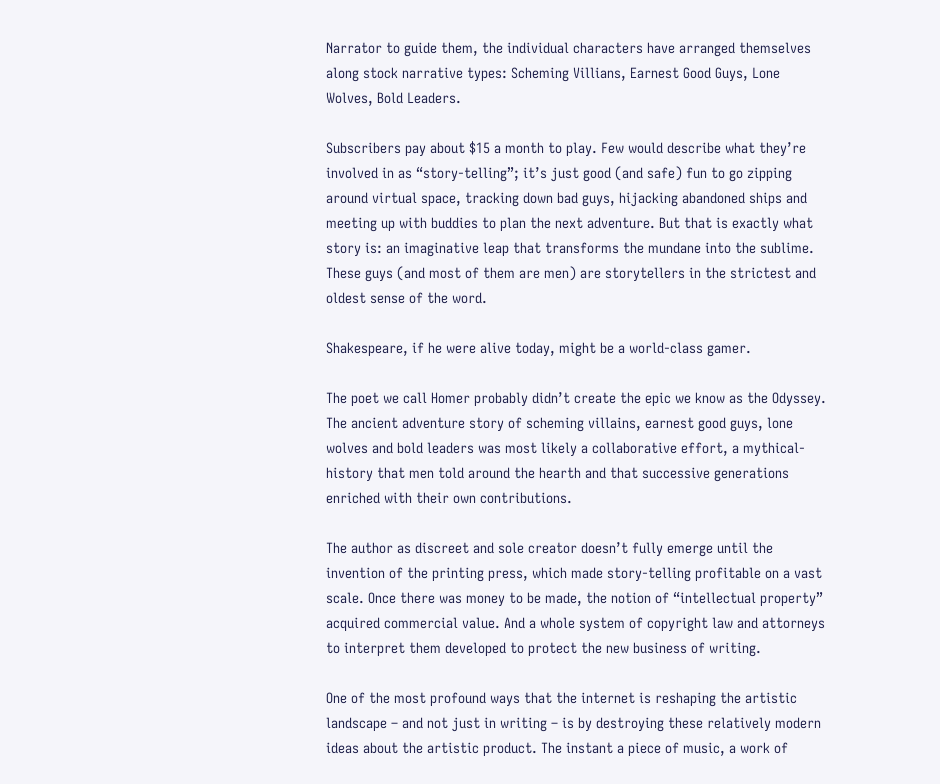Narrator to guide them, the individual characters have arranged themselves along stock narrative types: Scheming Villians, Earnest Good Guys, Lone Wolves, Bold Leaders.

Subscribers pay about $15 a month to play. Few would describe what they’re involved in as “story-telling”; it’s just good (and safe) fun to go zipping around virtual space, tracking down bad guys, hijacking abandoned ships and meeting up with buddies to plan the next adventure. But that is exactly what story is: an imaginative leap that transforms the mundane into the sublime. These guys (and most of them are men) are storytellers in the strictest and oldest sense of the word.

Shakespeare, if he were alive today, might be a world-class gamer.

The poet we call Homer probably didn’t create the epic we know as the Odyssey. The ancient adventure story of scheming villains, earnest good guys, lone wolves and bold leaders was most likely a collaborative effort, a mythical-history that men told around the hearth and that successive generations enriched with their own contributions.

The author as discreet and sole creator doesn’t fully emerge until the invention of the printing press, which made story-telling profitable on a vast scale. Once there was money to be made, the notion of “intellectual property” acquired commercial value. And a whole system of copyright law and attorneys to interpret them developed to protect the new business of writing.

One of the most profound ways that the internet is reshaping the artistic landscape – and not just in writing – is by destroying these relatively modern ideas about the artistic product. The instant a piece of music, a work of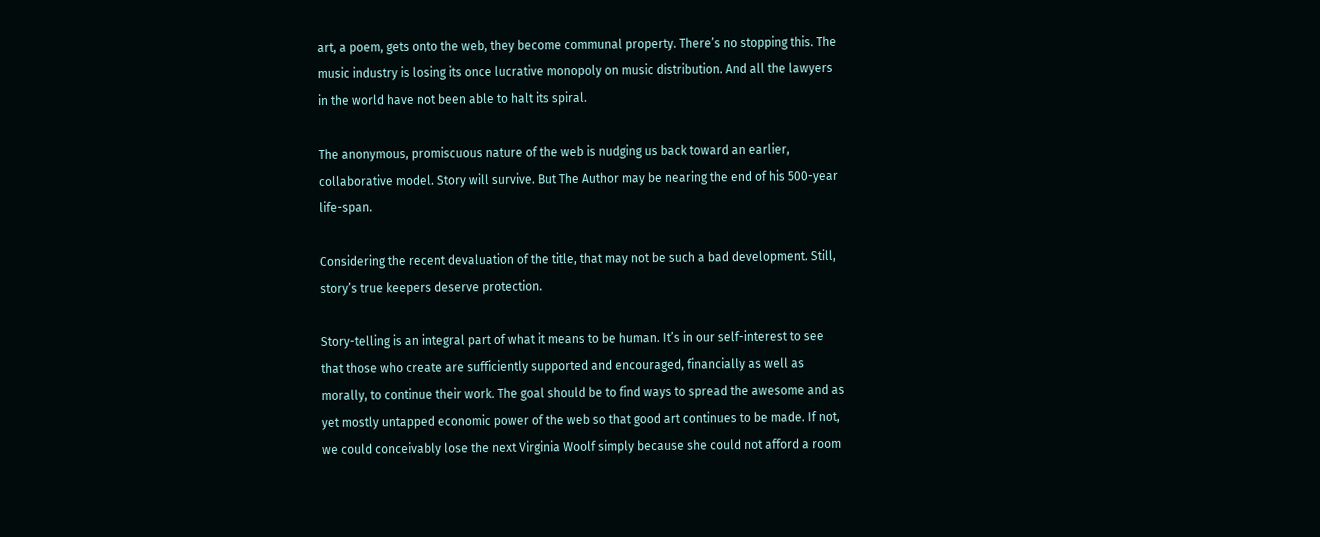art, a poem, gets onto the web, they become communal property. There’s no stopping this. The music industry is losing its once lucrative monopoly on music distribution. And all the lawyers in the world have not been able to halt its spiral.

The anonymous, promiscuous nature of the web is nudging us back toward an earlier, collaborative model. Story will survive. But The Author may be nearing the end of his 500-year life-span.

Considering the recent devaluation of the title, that may not be such a bad development. Still, story’s true keepers deserve protection.

Story-telling is an integral part of what it means to be human. It’s in our self-interest to see that those who create are sufficiently supported and encouraged, financially as well as morally, to continue their work. The goal should be to find ways to spread the awesome and as yet mostly untapped economic power of the web so that good art continues to be made. If not, we could conceivably lose the next Virginia Woolf simply because she could not afford a room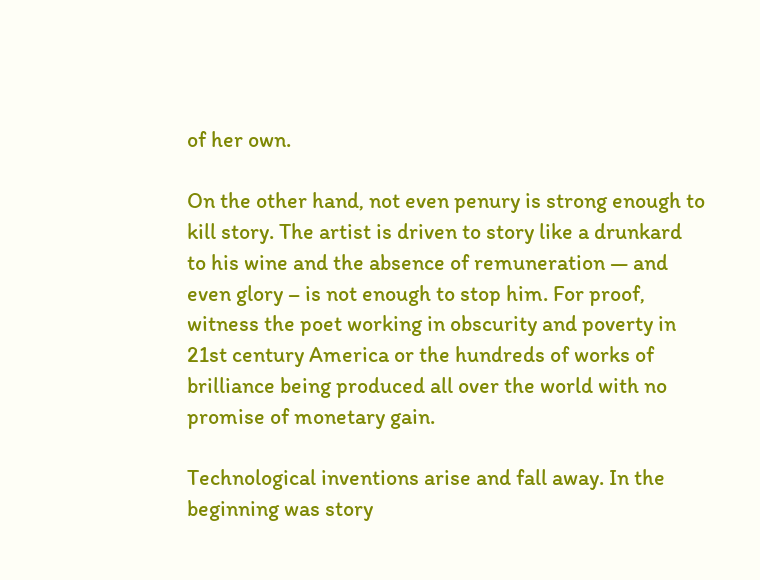of her own.

On the other hand, not even penury is strong enough to kill story. The artist is driven to story like a drunkard to his wine and the absence of remuneration — and even glory – is not enough to stop him. For proof, witness the poet working in obscurity and poverty in 21st century America or the hundreds of works of brilliance being produced all over the world with no promise of monetary gain.

Technological inventions arise and fall away. In the beginning was story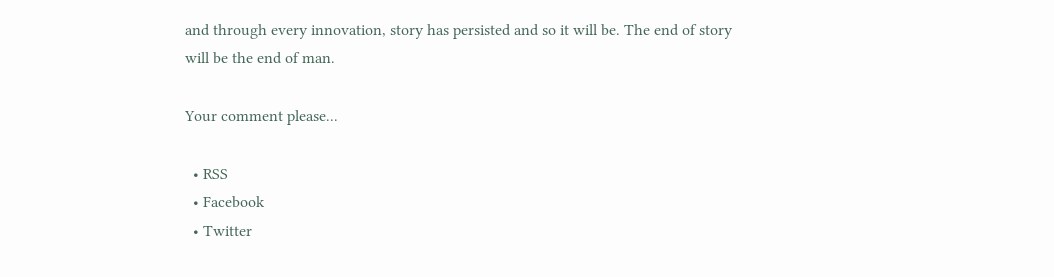and through every innovation, story has persisted and so it will be. The end of story will be the end of man.

Your comment please...

  • RSS
  • Facebook
  • Twitter